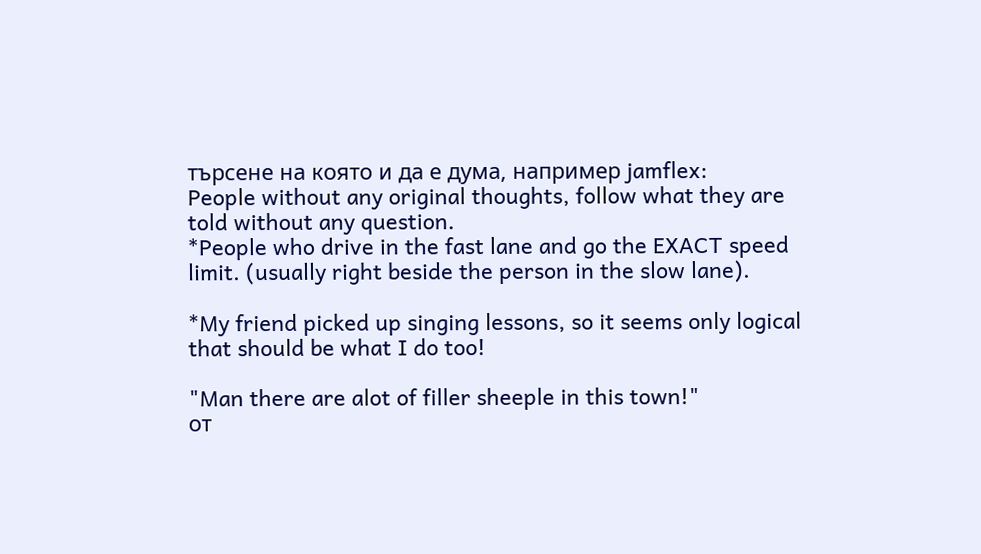търсене на която и да е дума, например jamflex:
People without any original thoughts, follow what they are told without any question.
*People who drive in the fast lane and go the EXACT speed limit. (usually right beside the person in the slow lane).

*My friend picked up singing lessons, so it seems only logical that should be what I do too!

"Man there are alot of filler sheeple in this town!"
от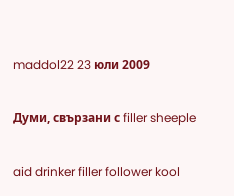maddol22 23 юли 2009

Думи, свързани с filler sheeple

aid drinker filler follower kool